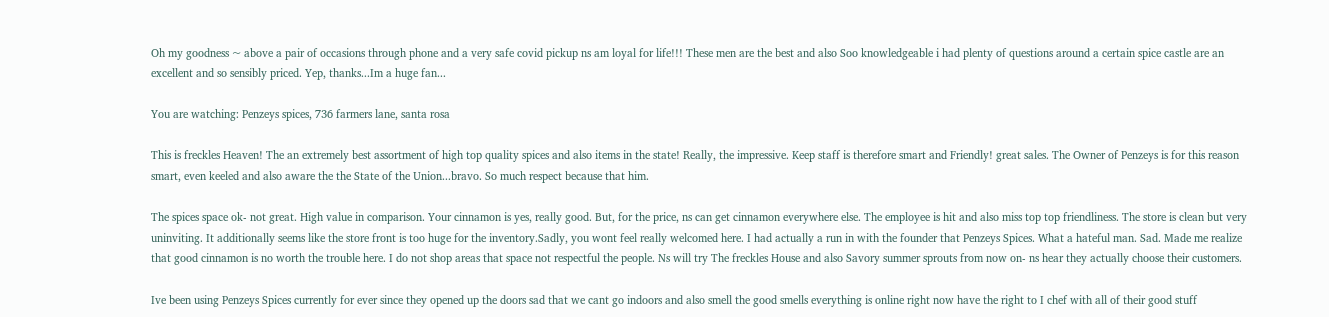Oh my goodness ~ above a pair of occasions through phone and a very safe covid pickup ns am loyal for life!!! These men are the best and also Soo knowledgeable i had plenty of questions around a certain spice castle are an excellent and so sensibly priced. Yep, thanks...Im a huge fan...

You are watching: Penzeys spices, 736 farmers lane, santa rosa

This is freckles Heaven! The an extremely best assortment of high top quality spices and also items in the state! Really, the impressive. Keep staff is therefore smart and Friendly! great sales. The Owner of Penzeys is for this reason smart, even keeled and also aware the the State of the Union...bravo. So much respect because that him.

The spices space ok- not great. High value in comparison. Your cinnamon is yes, really good. But, for the price, ns can get cinnamon everywhere else. The employee is hit and also miss top top friendliness. The store is clean but very uninviting. It additionally seems like the store front is too huge for the inventory.Sadly, you wont feel really welcomed here. I had actually a run in with the founder that Penzeys Spices. What a hateful man. Sad. Made me realize that good cinnamon is no worth the trouble here. I do not shop areas that space not respectful the people. Ns will try The freckles House and also Savory summer sprouts from now on- ns hear they actually choose their customers.

Ive been using Penzeys Spices currently for ever since they opened up the doors sad that we cant go indoors and also smell the good smells everything is online right now have the right to I chef with all of their good stuff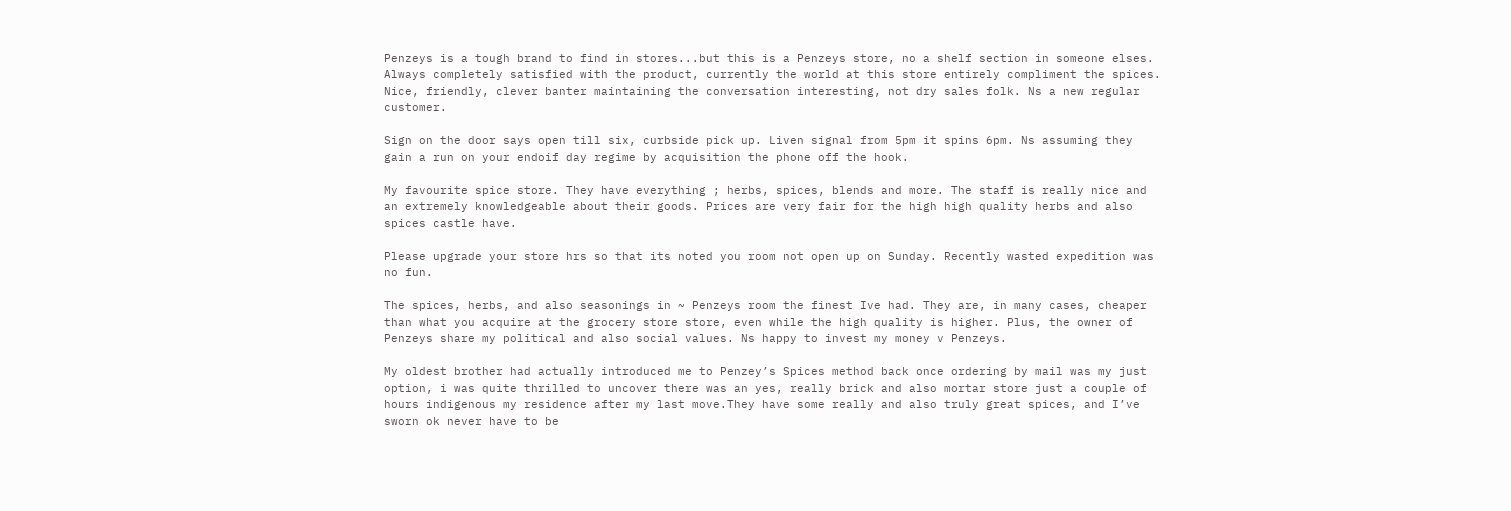Penzeys is a tough brand to find in stores...but this is a Penzeys store, no a shelf section in someone elses. Always completely satisfied with the product, currently the world at this store entirely compliment the spices. Nice, friendly, clever banter maintaining the conversation interesting, not dry sales folk. Ns a new regular customer.

Sign on the door says open till six, curbside pick up. Liven signal from 5pm it spins 6pm. Ns assuming they gain a run on your endoif day regime by acquisition the phone off the hook.

My favourite spice store. They have everything ; herbs, spices, blends and more. The staff is really nice and an extremely knowledgeable about their goods. Prices are very fair for the high high quality herbs and also spices castle have.

Please upgrade your store hrs so that its noted you room not open up on Sunday. Recently wasted expedition was no fun.

The spices, herbs, and also seasonings in ~ Penzeys room the finest Ive had. They are, in many cases, cheaper than what you acquire at the grocery store store, even while the high quality is higher. Plus, the owner of Penzeys share my political and also social values. Ns happy to invest my money v Penzeys.

My oldest brother had actually introduced me to Penzey’s Spices method back once ordering by mail was my just option, i was quite thrilled to uncover there was an yes, really brick and also mortar store just a couple of hours indigenous my residence after my last move.They have some really and also truly great spices, and I’ve sworn ok never have to be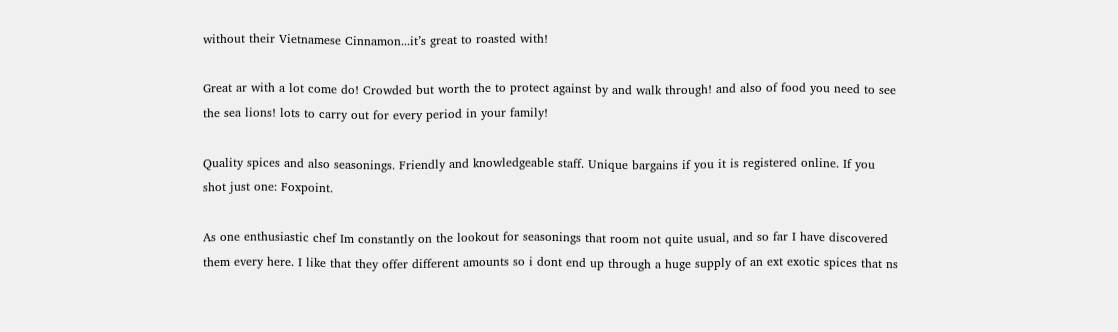without their Vietnamese Cinnamon...it’s great to roasted with!

Great ar with a lot come do! Crowded but worth the to protect against by and walk through! and also of food you need to see the sea lions! lots to carry out for every period in your family!

Quality spices and also seasonings. Friendly and knowledgeable staff. Unique bargains if you it is registered online. If you shot just one: Foxpoint.

As one enthusiastic chef Im constantly on the lookout for seasonings that room not quite usual, and so far I have discovered them every here. I like that they offer different amounts so i dont end up through a huge supply of an ext exotic spices that ns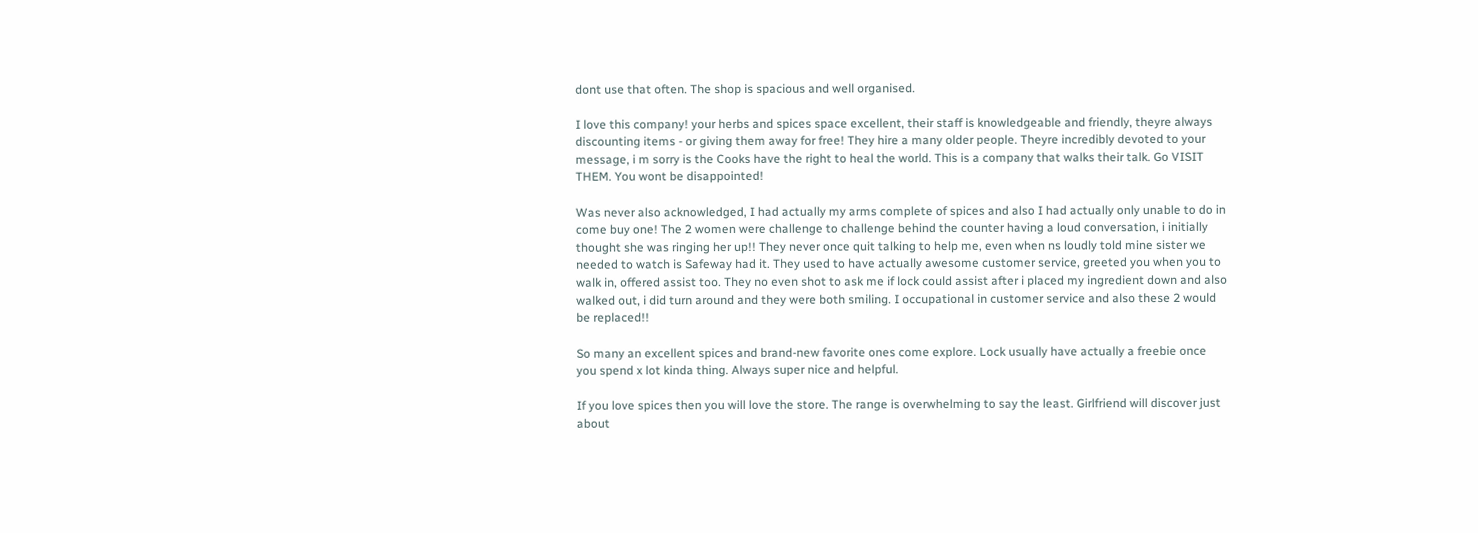dont use that often. The shop is spacious and well organised.

I love this company! your herbs and spices space excellent, their staff is knowledgeable and friendly, theyre always discounting items - or giving them away for free! They hire a many older people. Theyre incredibly devoted to your message, i m sorry is the Cooks have the right to heal the world. This is a company that walks their talk. Go VISIT THEM. You wont be disappointed!

Was never also acknowledged, I had actually my arms complete of spices and also I had actually only unable to do in come buy one! The 2 women were challenge to challenge behind the counter having a loud conversation, i initially thought she was ringing her up!! They never once quit talking to help me, even when ns loudly told mine sister we needed to watch is Safeway had it. They used to have actually awesome customer service, greeted you when you to walk in, offered assist too. They no even shot to ask me if lock could assist after i placed my ingredient down and also walked out, i did turn around and they were both smiling. I occupational in customer service and also these 2 would be replaced!!

So many an excellent spices and brand-new favorite ones come explore. Lock usually have actually a freebie once you spend x lot kinda thing. Always super nice and helpful.

If you love spices then you will love the store. The range is overwhelming to say the least. Girlfriend will discover just about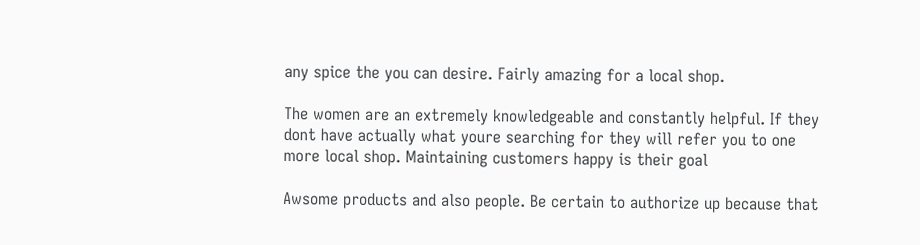any spice the you can desire. Fairly amazing for a local shop.

The women are an extremely knowledgeable and constantly helpful. If they dont have actually what youre searching for they will refer you to one more local shop. Maintaining customers happy is their goal

Awsome products and also people. Be certain to authorize up because that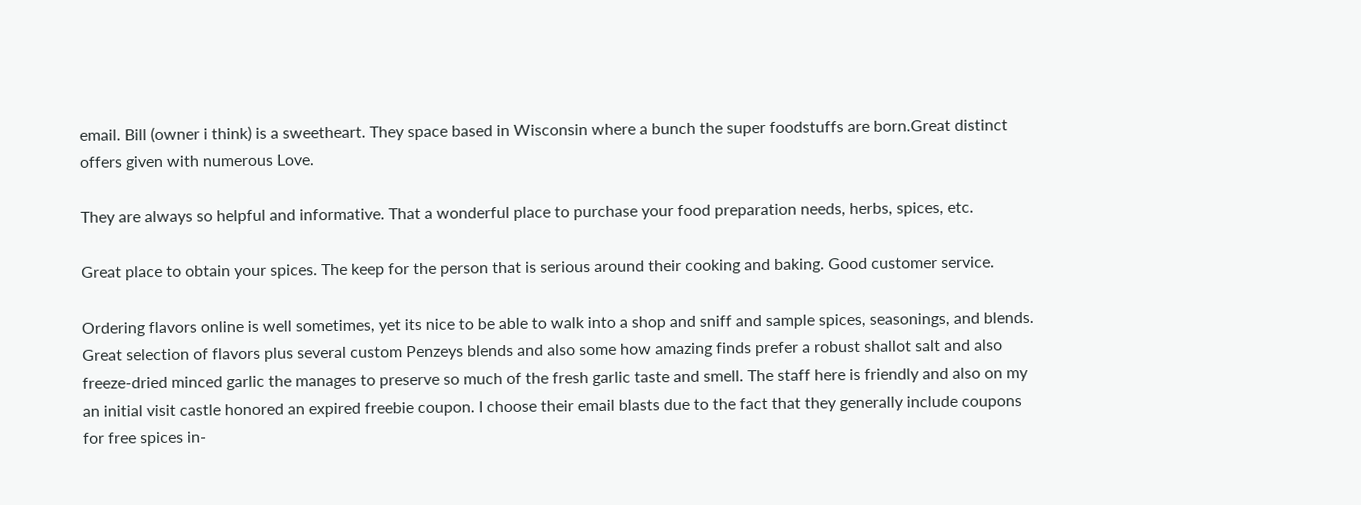email. Bill (owner i think) is a sweetheart. They space based in Wisconsin where a bunch the super foodstuffs are born.Great distinct offers given with numerous Love.

They are always so helpful and informative. That a wonderful place to purchase your food preparation needs, herbs, spices, etc.

Great place to obtain your spices. The keep for the person that is serious around their cooking and baking. Good customer service.

Ordering flavors online is well sometimes, yet its nice to be able to walk into a shop and sniff and sample spices, seasonings, and blends. Great selection of flavors plus several custom Penzeys blends and also some how amazing finds prefer a robust shallot salt and also freeze-dried minced garlic the manages to preserve so much of the fresh garlic taste and smell. The staff here is friendly and also on my an initial visit castle honored an expired freebie coupon. I choose their email blasts due to the fact that they generally include coupons for free spices in-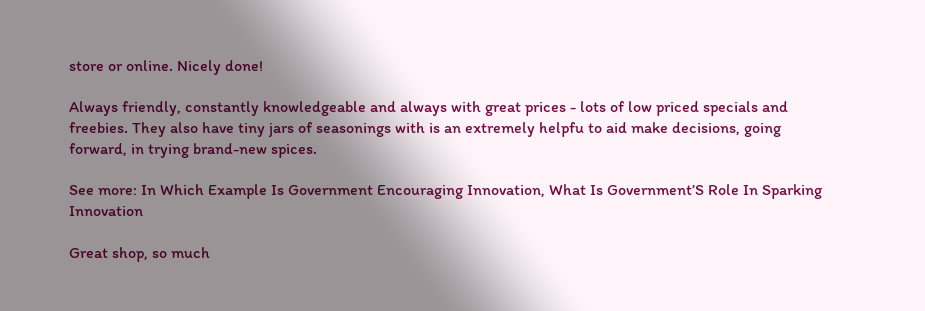store or online. Nicely done!

Always friendly, constantly knowledgeable and always with great prices - lots of low priced specials and freebies. They also have tiny jars of seasonings with is an extremely helpfu to aid make decisions, going forward, in trying brand-new spices.

See more: In Which Example Is Government Encouraging Innovation, What Is Government’S Role In Sparking Innovation

Great shop, so much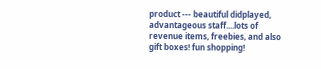product --- beautiful didplayed, advantageous staff....lots of revenue items, freebies, and also gift boxes! fun shopping!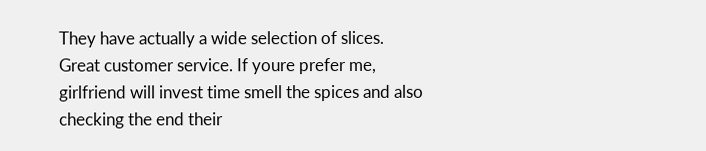They have actually a wide selection of slices. Great customer service. If youre prefer me, girlfriend will invest time smell the spices and also checking the end their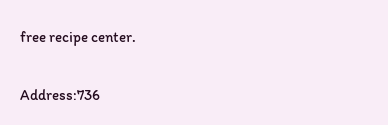free recipe center.

Address:736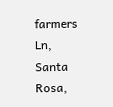farmers Ln, Santa Rosa,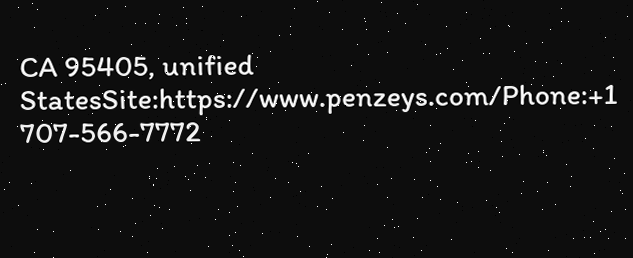CA 95405, unified StatesSite:https://www.penzeys.com/Phone:+1 707-566-7772